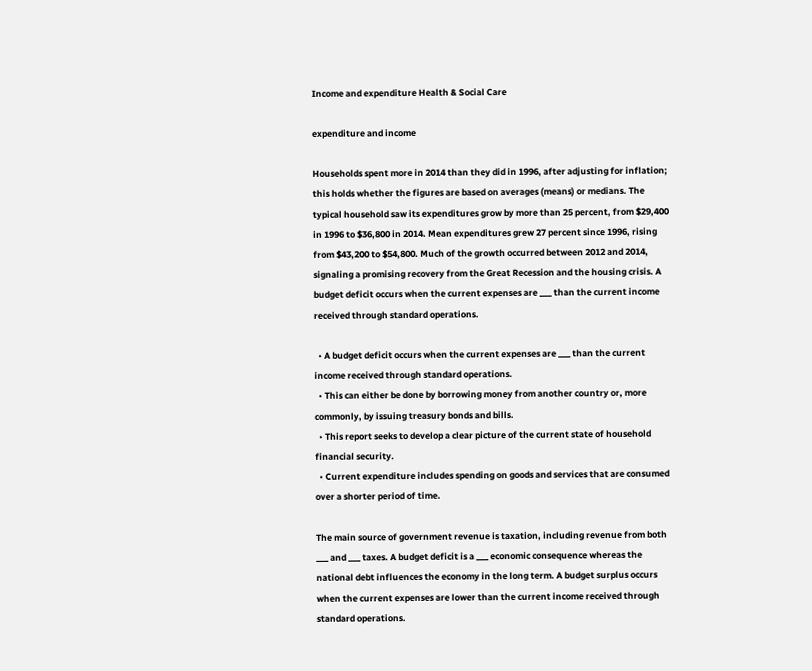Income and expenditure Health & Social Care

expenditure and income

Households spent more in 2014 than they did in 1996, after adjusting for inflation; this holds whether the figures are based on averages (means) or medians. The typical household saw its expenditures grow by more than 25 percent, from $29,400 in 1996 to $36,800 in 2014. Mean expenditures grew 27 percent since 1996, rising from $43,200 to $54,800. Much of the growth occurred between 2012 and 2014, signaling a promising recovery from the Great Recession and the housing crisis. A budget deficit occurs when the current expenses are ___ than the current income received through standard operations.

  • A budget deficit occurs when the current expenses are ___ than the current income received through standard operations.
  • This can either be done by borrowing money from another country or, more commonly, by issuing treasury bonds and bills.
  • This report seeks to develop a clear picture of the current state of household financial security.
  • Current expenditure includes spending on goods and services that are consumed over a shorter period of time.

The main source of government revenue is taxation, including revenue from both ___ and ___ taxes. A budget deficit is a ___ economic consequence whereas the national debt influences the economy in the long term. A budget surplus occurs when the current expenses are lower than the current income received through standard operations.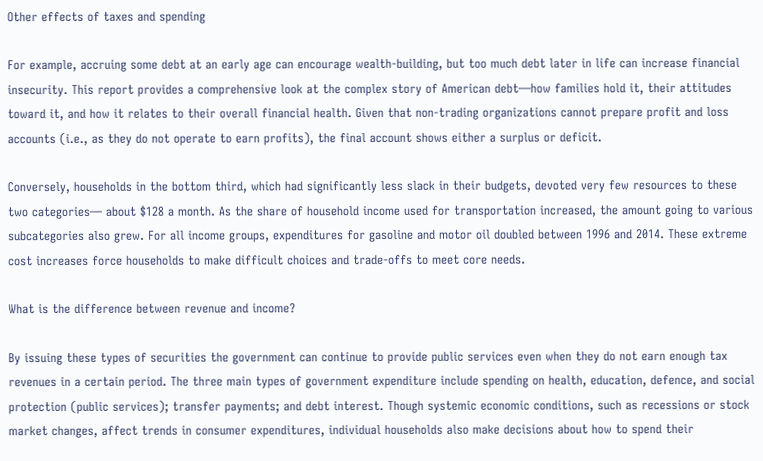Other effects of taxes and spending

For example, accruing some debt at an early age can encourage wealth-building, but too much debt later in life can increase financial insecurity. This report provides a comprehensive look at the complex story of American debt—how families hold it, their attitudes toward it, and how it relates to their overall financial health. Given that non-trading organizations cannot prepare profit and loss accounts (i.e., as they do not operate to earn profits), the final account shows either a surplus or deficit.

Conversely, households in the bottom third, which had significantly less slack in their budgets, devoted very few resources to these two categories— about $128 a month. As the share of household income used for transportation increased, the amount going to various subcategories also grew. For all income groups, expenditures for gasoline and motor oil doubled between 1996 and 2014. These extreme cost increases force households to make difficult choices and trade-offs to meet core needs.

What is the difference between revenue and income?

By issuing these types of securities the government can continue to provide public services even when they do not earn enough tax revenues in a certain period. The three main types of government expenditure include spending on health, education, defence, and social protection (public services); transfer payments; and debt interest. Though systemic economic conditions, such as recessions or stock market changes, affect trends in consumer expenditures, individual households also make decisions about how to spend their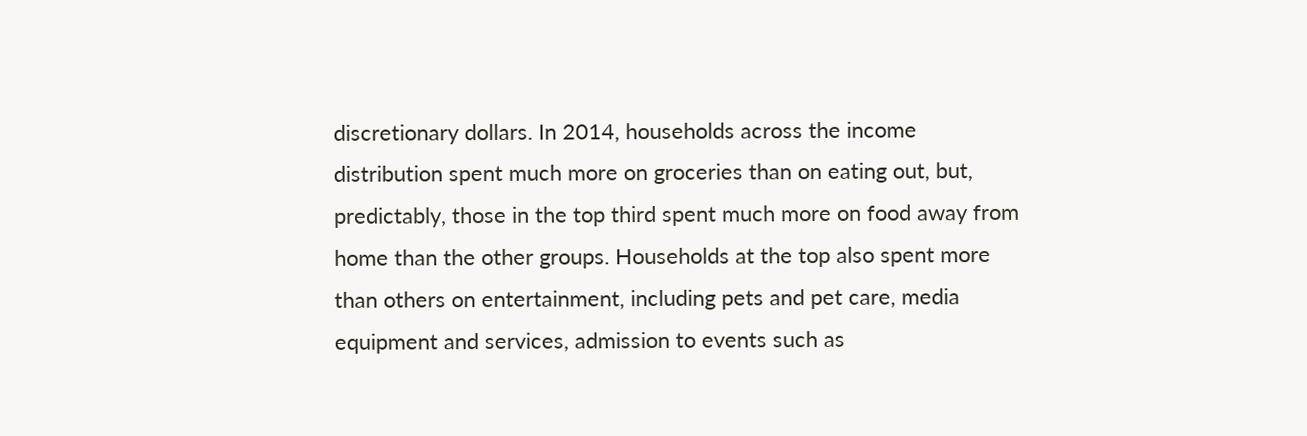discretionary dollars. In 2014, households across the income distribution spent much more on groceries than on eating out, but, predictably, those in the top third spent much more on food away from home than the other groups. Households at the top also spent more than others on entertainment, including pets and pet care, media equipment and services, admission to events such as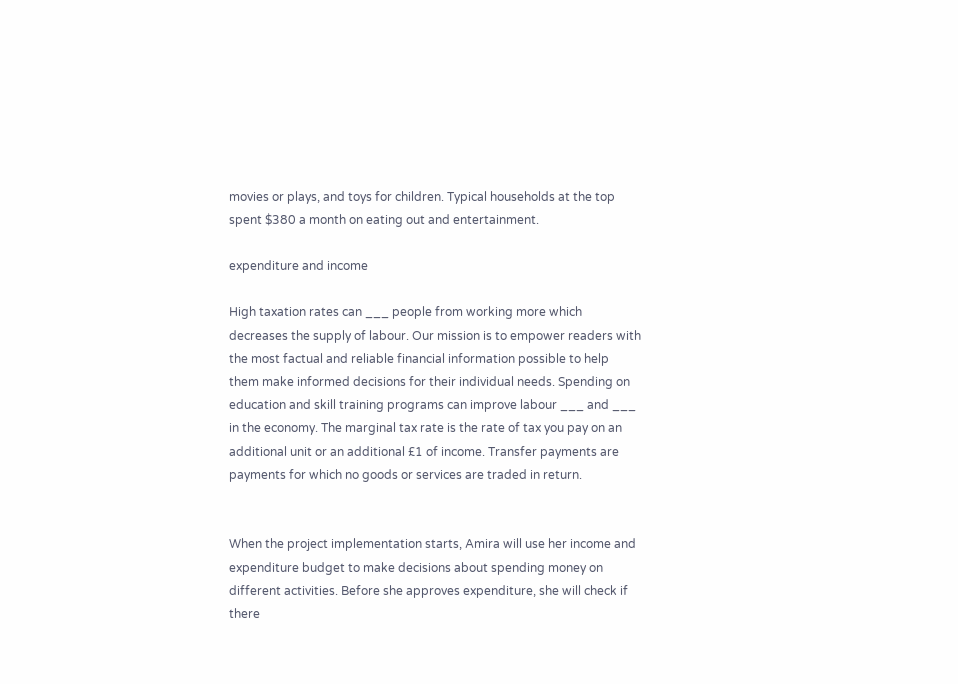movies or plays, and toys for children. Typical households at the top spent $380 a month on eating out and entertainment.

expenditure and income

High taxation rates can ___ people from working more which decreases the supply of labour. Our mission is to empower readers with the most factual and reliable financial information possible to help them make informed decisions for their individual needs. Spending on education and skill training programs can improve labour ___ and ___ in the economy. The marginal tax rate is the rate of tax you pay on an additional unit or an additional £1 of income. Transfer payments are payments for which no goods or services are traded in return.


When the project implementation starts, Amira will use her income and expenditure budget to make decisions about spending money on different activities. Before she approves expenditure, she will check if there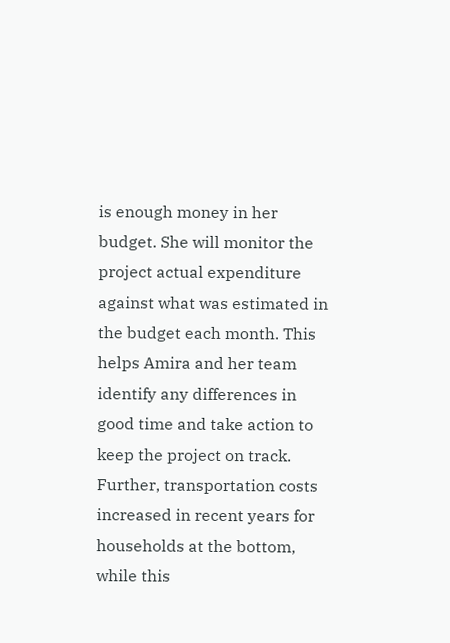is enough money in her budget. She will monitor the project actual expenditure against what was estimated in the budget each month. This helps Amira and her team identify any differences in good time and take action to keep the project on track. Further, transportation costs increased in recent years for households at the bottom, while this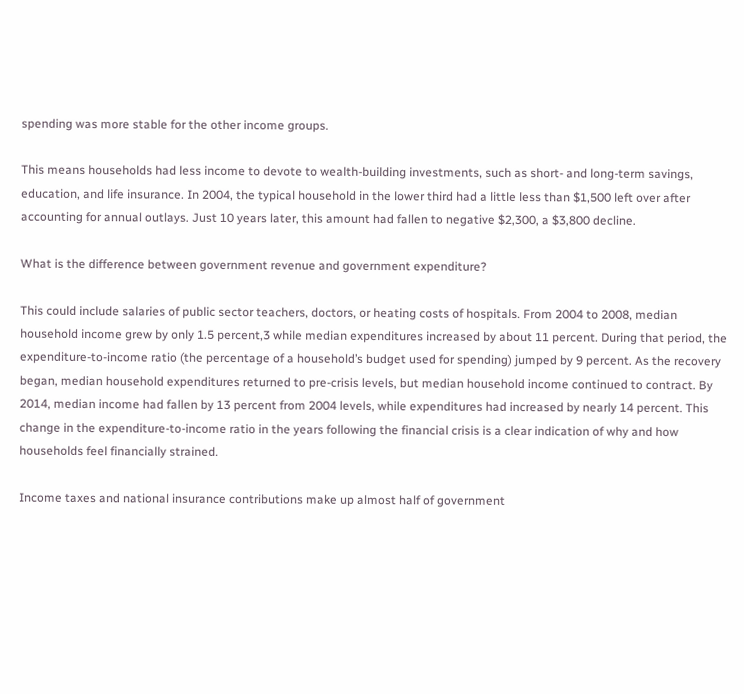spending was more stable for the other income groups.

This means households had less income to devote to wealth-building investments, such as short- and long-term savings, education, and life insurance. In 2004, the typical household in the lower third had a little less than $1,500 left over after accounting for annual outlays. Just 10 years later, this amount had fallen to negative $2,300, a $3,800 decline.

What is the difference between government revenue and government expenditure?

This could include salaries of public sector teachers, doctors, or heating costs of hospitals. From 2004 to 2008, median household income grew by only 1.5 percent,3 while median expenditures increased by about 11 percent. During that period, the expenditure-to-income ratio (the percentage of a household’s budget used for spending) jumped by 9 percent. As the recovery began, median household expenditures returned to pre-crisis levels, but median household income continued to contract. By 2014, median income had fallen by 13 percent from 2004 levels, while expenditures had increased by nearly 14 percent. This change in the expenditure-to-income ratio in the years following the financial crisis is a clear indication of why and how households feel financially strained.

Income taxes and national insurance contributions make up almost half of government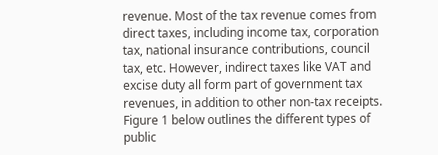revenue. Most of the tax revenue comes from direct taxes, including income tax, corporation tax, national insurance contributions, council tax, etc. However, indirect taxes like VAT and excise duty all form part of government tax revenues, in addition to other non-tax receipts. Figure 1 below outlines the different types of public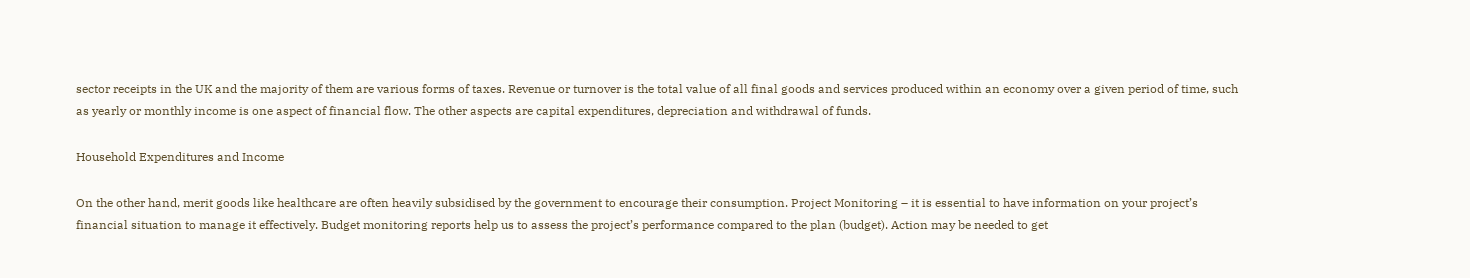sector receipts in the UK and the majority of them are various forms of taxes. Revenue or turnover is the total value of all final goods and services produced within an economy over a given period of time, such as yearly or monthly income is one aspect of financial flow. The other aspects are capital expenditures, depreciation and withdrawal of funds.

Household Expenditures and Income

On the other hand, merit goods like healthcare are often heavily subsidised by the government to encourage their consumption. Project Monitoring – it is essential to have information on your project’s financial situation to manage it effectively. Budget monitoring reports help us to assess the project’s performance compared to the plan (budget). Action may be needed to get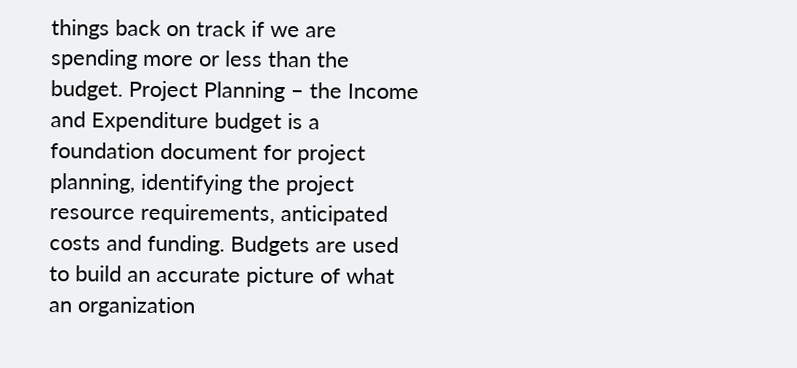things back on track if we are spending more or less than the budget. Project Planning – the Income and Expenditure budget is a foundation document for project planning, identifying the project resource requirements, anticipated costs and funding. Budgets are used to build an accurate picture of what an organization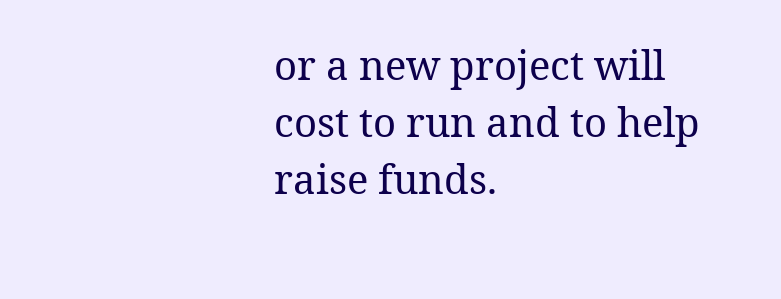or a new project will cost to run and to help raise funds.